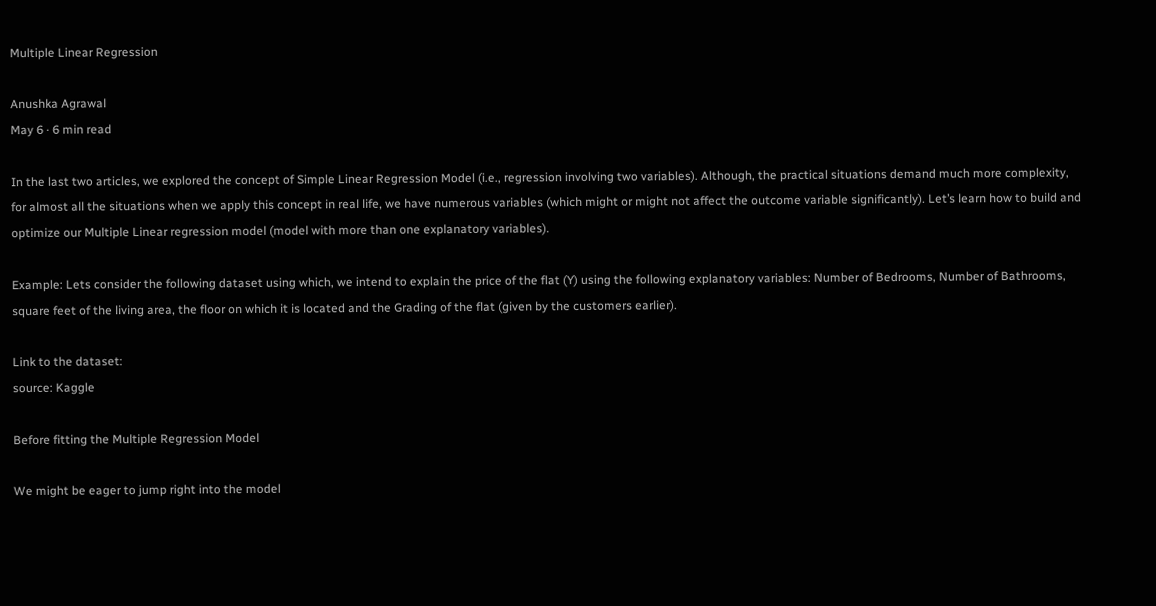Multiple Linear Regression

Anushka Agrawal
May 6 · 6 min read

In the last two articles, we explored the concept of Simple Linear Regression Model (i.e., regression involving two variables). Although, the practical situations demand much more complexity, for almost all the situations when we apply this concept in real life, we have numerous variables (which might or might not affect the outcome variable significantly). Let’s learn how to build and optimize our Multiple Linear regression model (model with more than one explanatory variables).

Example: Lets consider the following dataset using which, we intend to explain the price of the flat (Y) using the following explanatory variables: Number of Bedrooms, Number of Bathrooms, square feet of the living area, the floor on which it is located and the Grading of the flat (given by the customers earlier).

Link to the dataset:
source: Kaggle

Before fitting the Multiple Regression Model

We might be eager to jump right into the model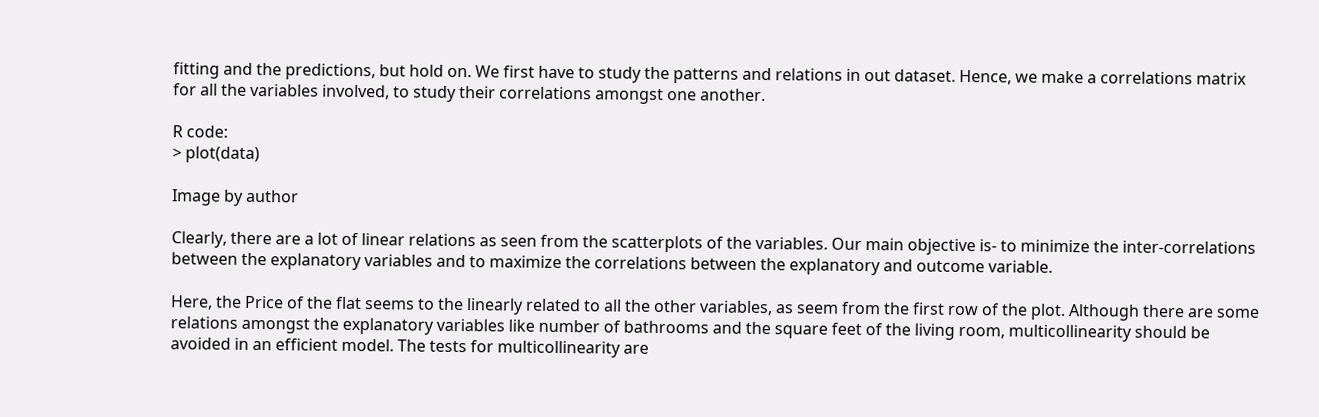fitting and the predictions, but hold on. We first have to study the patterns and relations in out dataset. Hence, we make a correlations matrix for all the variables involved, to study their correlations amongst one another.

R code:
> plot(data)

Image by author

Clearly, there are a lot of linear relations as seen from the scatterplots of the variables. Our main objective is- to minimize the inter-correlations between the explanatory variables and to maximize the correlations between the explanatory and outcome variable.

Here, the Price of the flat seems to the linearly related to all the other variables, as seem from the first row of the plot. Although there are some relations amongst the explanatory variables like number of bathrooms and the square feet of the living room, multicollinearity should be avoided in an efficient model. The tests for multicollinearity are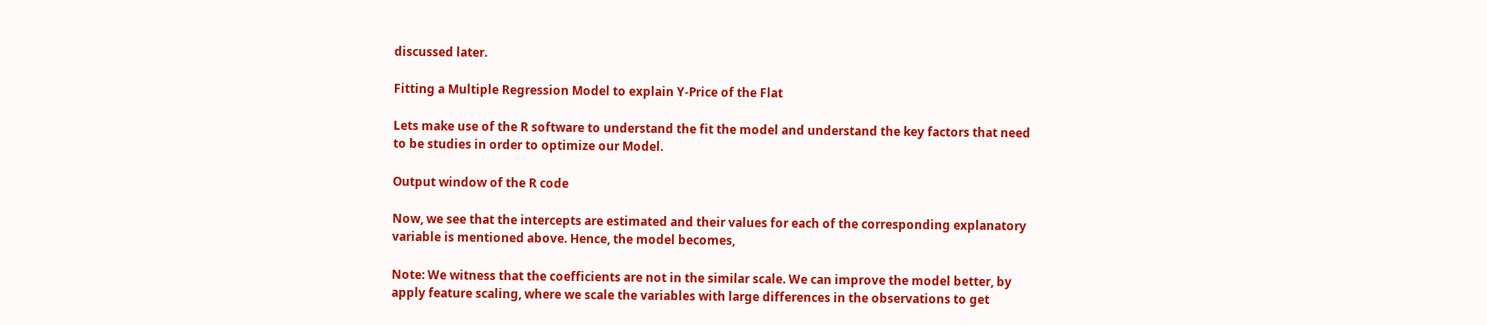discussed later.

Fitting a Multiple Regression Model to explain Y-Price of the Flat

Lets make use of the R software to understand the fit the model and understand the key factors that need to be studies in order to optimize our Model.

Output window of the R code

Now, we see that the intercepts are estimated and their values for each of the corresponding explanatory variable is mentioned above. Hence, the model becomes,

Note: We witness that the coefficients are not in the similar scale. We can improve the model better, by apply feature scaling, where we scale the variables with large differences in the observations to get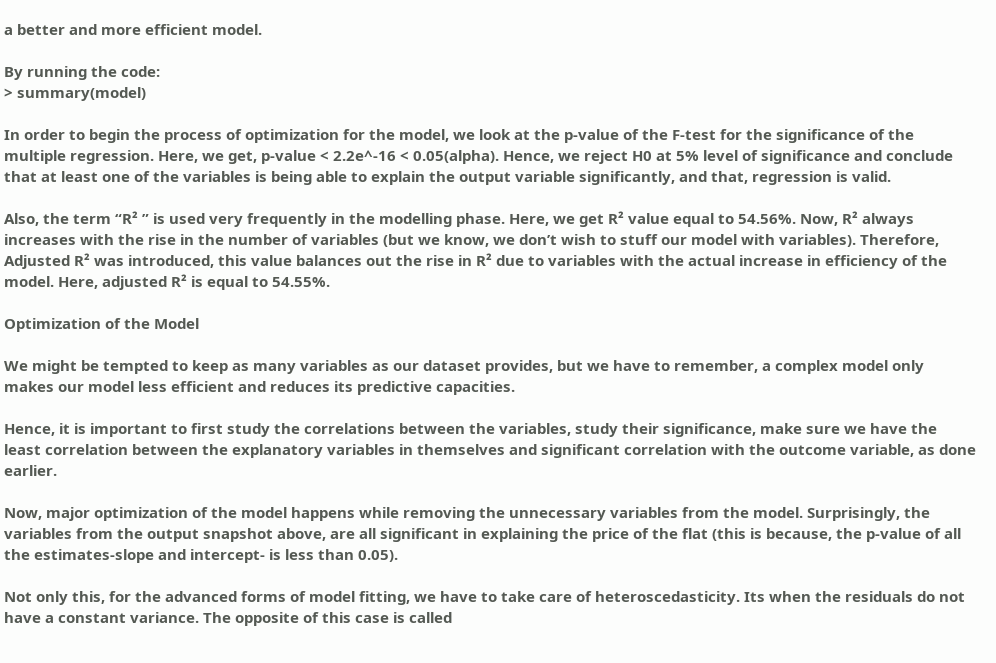a better and more efficient model.

By running the code:
> summary(model)

In order to begin the process of optimization for the model, we look at the p-value of the F-test for the significance of the multiple regression. Here, we get, p-value < 2.2e^-16 < 0.05(alpha). Hence, we reject H0 at 5% level of significance and conclude that at least one of the variables is being able to explain the output variable significantly, and that, regression is valid.

Also, the term “R² ” is used very frequently in the modelling phase. Here, we get R² value equal to 54.56%. Now, R² always increases with the rise in the number of variables (but we know, we don’t wish to stuff our model with variables). Therefore, Adjusted R² was introduced, this value balances out the rise in R² due to variables with the actual increase in efficiency of the model. Here, adjusted R² is equal to 54.55%.

Optimization of the Model

We might be tempted to keep as many variables as our dataset provides, but we have to remember, a complex model only makes our model less efficient and reduces its predictive capacities.

Hence, it is important to first study the correlations between the variables, study their significance, make sure we have the least correlation between the explanatory variables in themselves and significant correlation with the outcome variable, as done earlier.

Now, major optimization of the model happens while removing the unnecessary variables from the model. Surprisingly, the variables from the output snapshot above, are all significant in explaining the price of the flat (this is because, the p-value of all the estimates-slope and intercept- is less than 0.05).

Not only this, for the advanced forms of model fitting, we have to take care of heteroscedasticity. Its when the residuals do not have a constant variance. The opposite of this case is called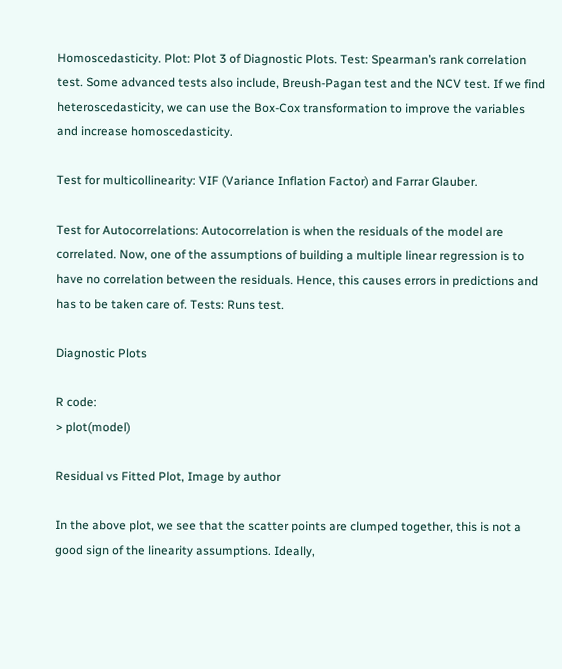Homoscedasticity. Plot: Plot 3 of Diagnostic Plots. Test: Spearman’s rank correlation test. Some advanced tests also include, Breush-Pagan test and the NCV test. If we find heteroscedasticity, we can use the Box-Cox transformation to improve the variables and increase homoscedasticity.

Test for multicollinearity: VIF (Variance Inflation Factor) and Farrar Glauber.

Test for Autocorrelations: Autocorrelation is when the residuals of the model are correlated. Now, one of the assumptions of building a multiple linear regression is to have no correlation between the residuals. Hence, this causes errors in predictions and has to be taken care of. Tests: Runs test.

Diagnostic Plots

R code:
> plot(model)

Residual vs Fitted Plot, Image by author

In the above plot, we see that the scatter points are clumped together, this is not a good sign of the linearity assumptions. Ideally,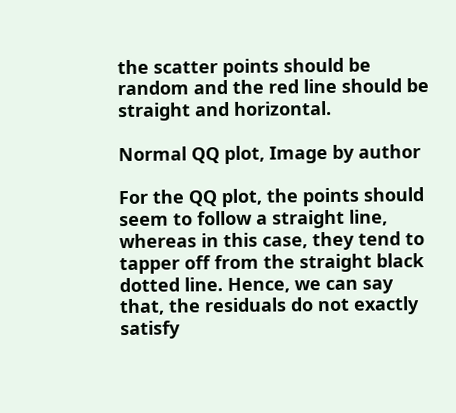the scatter points should be random and the red line should be straight and horizontal.

Normal QQ plot, Image by author

For the QQ plot, the points should seem to follow a straight line, whereas in this case, they tend to tapper off from the straight black dotted line. Hence, we can say that, the residuals do not exactly satisfy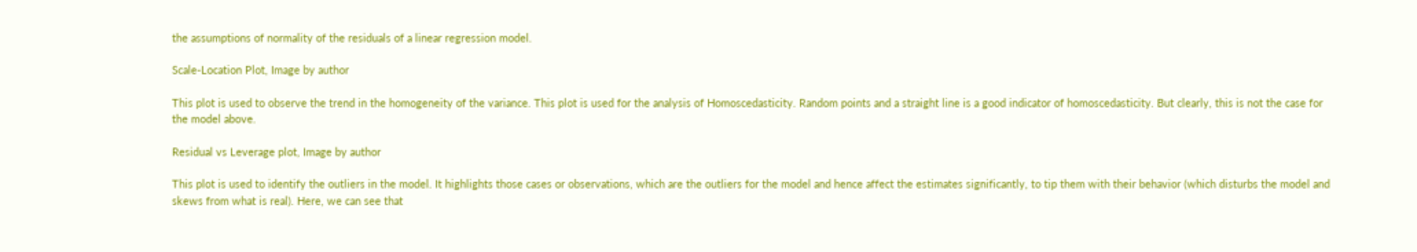the assumptions of normality of the residuals of a linear regression model.

Scale-Location Plot, Image by author

This plot is used to observe the trend in the homogeneity of the variance. This plot is used for the analysis of Homoscedasticity. Random points and a straight line is a good indicator of homoscedasticity. But clearly, this is not the case for the model above.

Residual vs Leverage plot, Image by author

This plot is used to identify the outliers in the model. It highlights those cases or observations, which are the outliers for the model and hence affect the estimates significantly, to tip them with their behavior (which disturbs the model and skews from what is real). Here, we can see that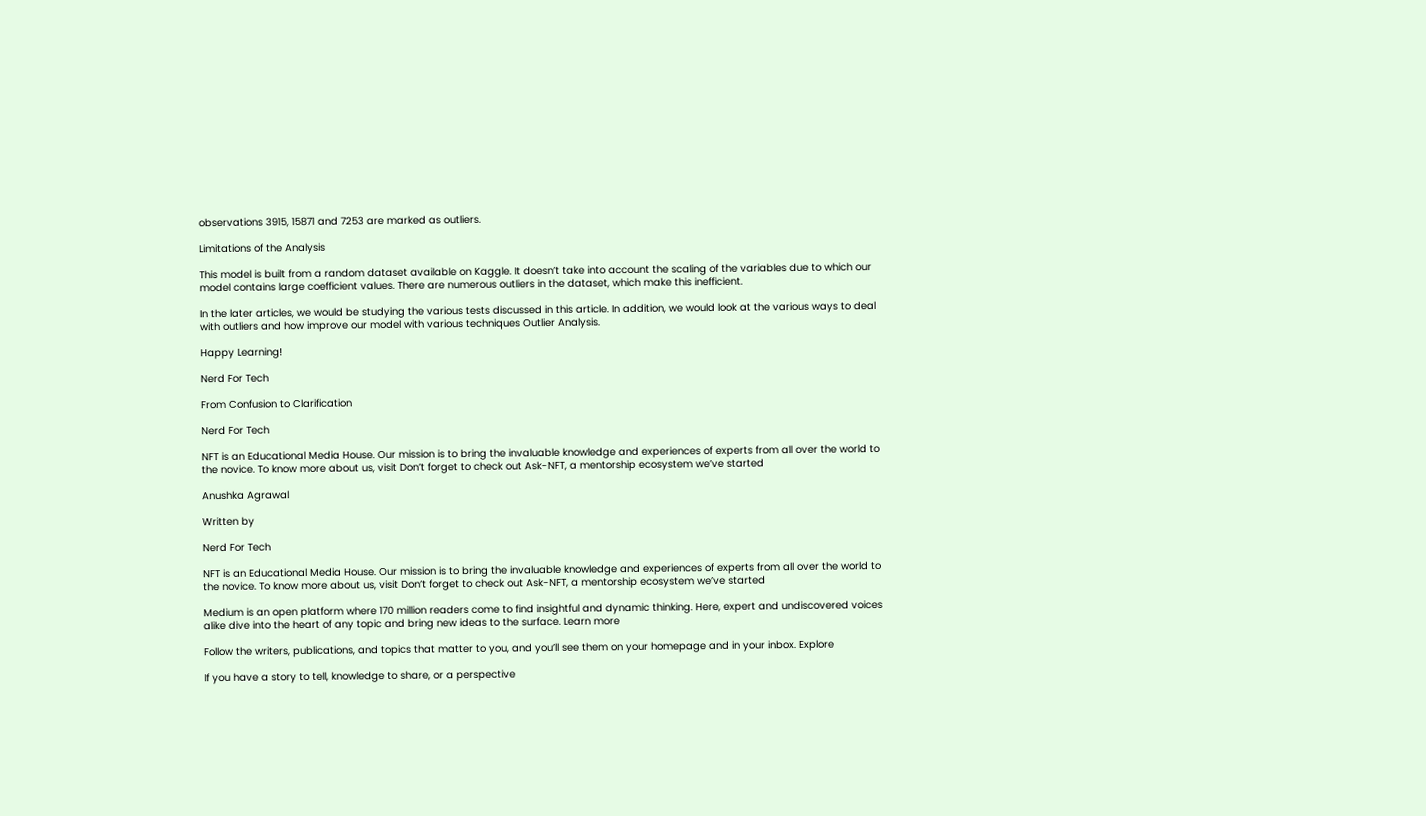observations 3915, 15871 and 7253 are marked as outliers.

Limitations of the Analysis

This model is built from a random dataset available on Kaggle. It doesn’t take into account the scaling of the variables due to which our model contains large coefficient values. There are numerous outliers in the dataset, which make this inefficient.

In the later articles, we would be studying the various tests discussed in this article. In addition, we would look at the various ways to deal with outliers and how improve our model with various techniques Outlier Analysis.

Happy Learning!

Nerd For Tech

From Confusion to Clarification

Nerd For Tech

NFT is an Educational Media House. Our mission is to bring the invaluable knowledge and experiences of experts from all over the world to the novice. To know more about us, visit Don’t forget to check out Ask-NFT, a mentorship ecosystem we’ve started

Anushka Agrawal

Written by

Nerd For Tech

NFT is an Educational Media House. Our mission is to bring the invaluable knowledge and experiences of experts from all over the world to the novice. To know more about us, visit Don’t forget to check out Ask-NFT, a mentorship ecosystem we’ve started

Medium is an open platform where 170 million readers come to find insightful and dynamic thinking. Here, expert and undiscovered voices alike dive into the heart of any topic and bring new ideas to the surface. Learn more

Follow the writers, publications, and topics that matter to you, and you’ll see them on your homepage and in your inbox. Explore

If you have a story to tell, knowledge to share, or a perspective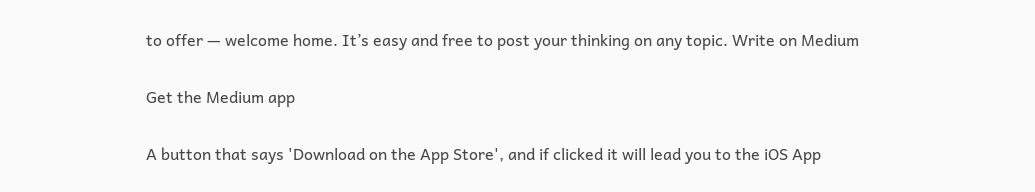to offer — welcome home. It’s easy and free to post your thinking on any topic. Write on Medium

Get the Medium app

A button that says 'Download on the App Store', and if clicked it will lead you to the iOS App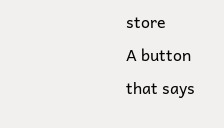store
A button that says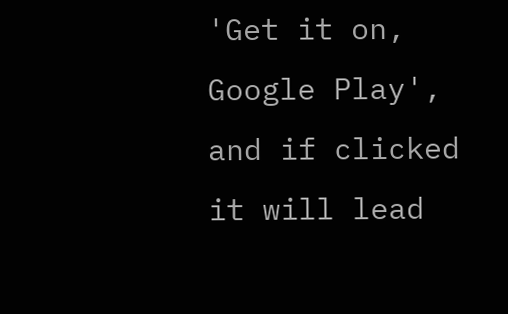'Get it on, Google Play', and if clicked it will lead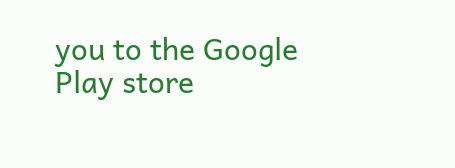you to the Google Play store